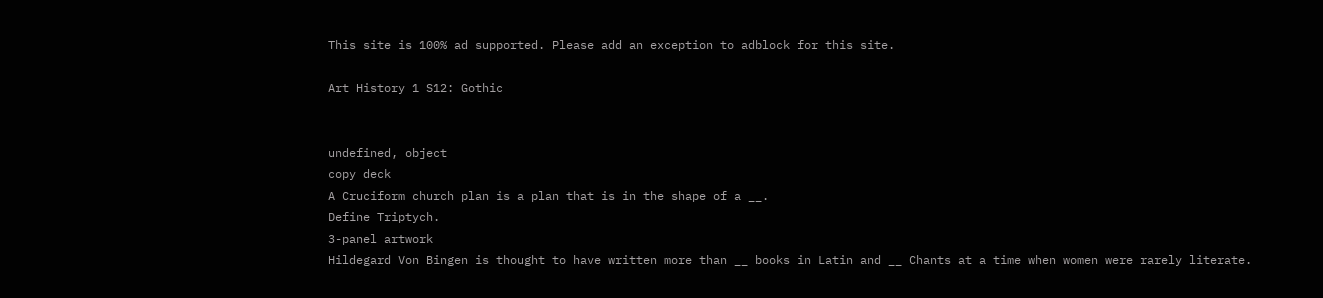This site is 100% ad supported. Please add an exception to adblock for this site.

Art History 1 S12: Gothic


undefined, object
copy deck
A Cruciform church plan is a plan that is in the shape of a __.
Define Triptych.
3-panel artwork
Hildegard Von Bingen is thought to have written more than __ books in Latin and __ Chants at a time when women were rarely literate.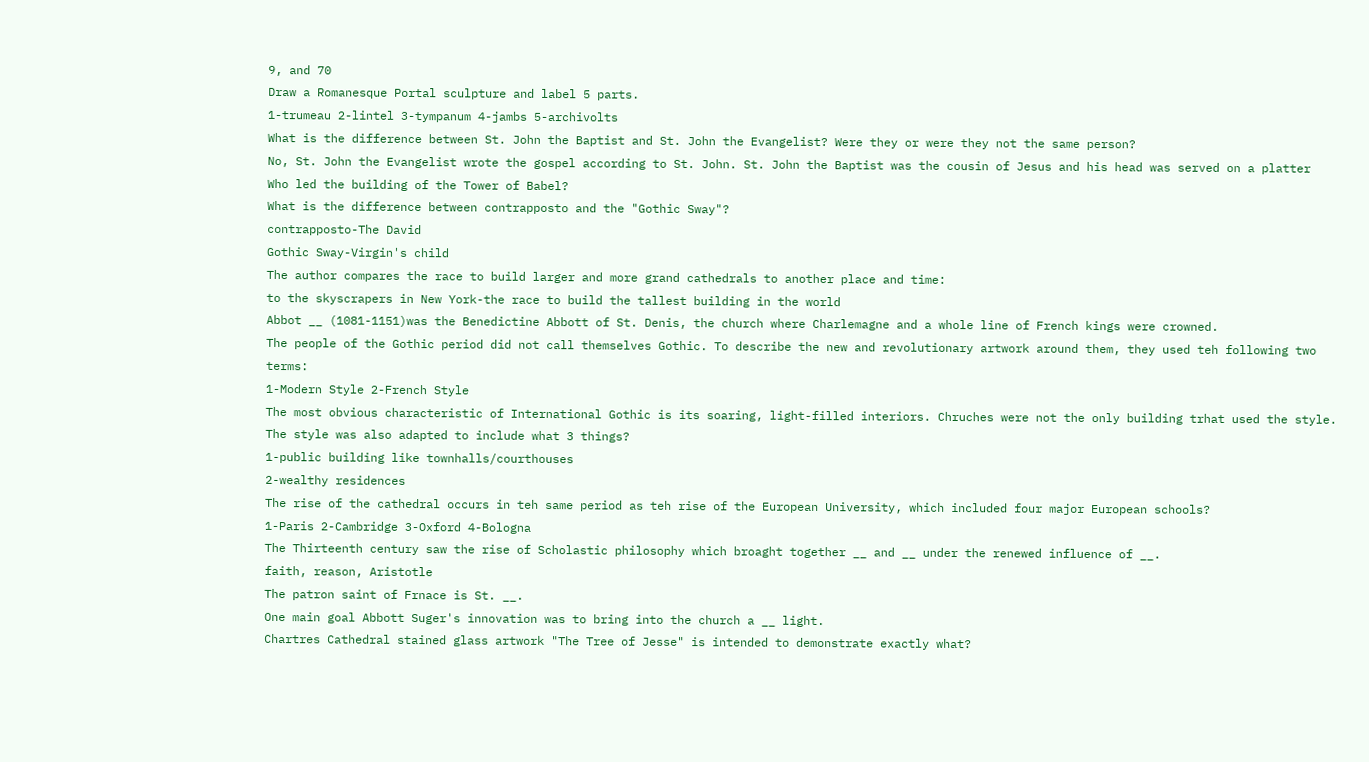9, and 70
Draw a Romanesque Portal sculpture and label 5 parts.
1-trumeau 2-lintel 3-tympanum 4-jambs 5-archivolts
What is the difference between St. John the Baptist and St. John the Evangelist? Were they or were they not the same person?
No, St. John the Evangelist wrote the gospel according to St. John. St. John the Baptist was the cousin of Jesus and his head was served on a platter
Who led the building of the Tower of Babel?
What is the difference between contrapposto and the "Gothic Sway"?
contrapposto-The David
Gothic Sway-Virgin's child
The author compares the race to build larger and more grand cathedrals to another place and time:
to the skyscrapers in New York-the race to build the tallest building in the world
Abbot __ (1081-1151)was the Benedictine Abbott of St. Denis, the church where Charlemagne and a whole line of French kings were crowned.
The people of the Gothic period did not call themselves Gothic. To describe the new and revolutionary artwork around them, they used teh following two terms:
1-Modern Style 2-French Style
The most obvious characteristic of International Gothic is its soaring, light-filled interiors. Chruches were not the only building trhat used the style. The style was also adapted to include what 3 things?
1-public building like townhalls/courthouses
2-wealthy residences
The rise of the cathedral occurs in teh same period as teh rise of the European University, which included four major European schools?
1-Paris 2-Cambridge 3-Oxford 4-Bologna
The Thirteenth century saw the rise of Scholastic philosophy which broaght together __ and __ under the renewed influence of __.
faith, reason, Aristotle
The patron saint of Frnace is St. __.
One main goal Abbott Suger's innovation was to bring into the church a __ light.
Chartres Cathedral stained glass artwork "The Tree of Jesse" is intended to demonstrate exactly what?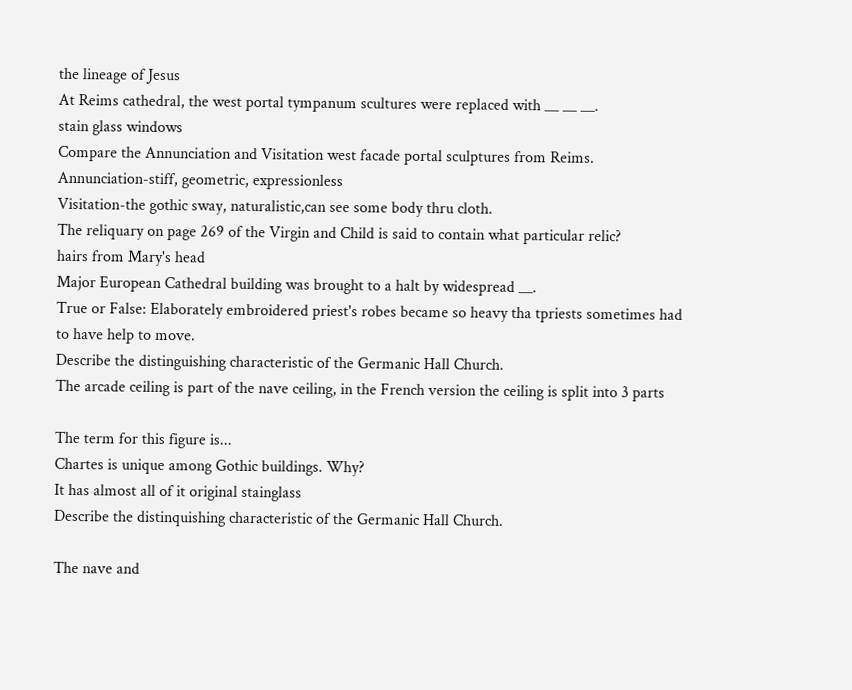the lineage of Jesus
At Reims cathedral, the west portal tympanum scultures were replaced with __ __ __.
stain glass windows
Compare the Annunciation and Visitation west facade portal sculptures from Reims.
Annunciation-stiff, geometric, expressionless
Visitation-the gothic sway, naturalistic,can see some body thru cloth.
The reliquary on page 269 of the Virgin and Child is said to contain what particular relic?
hairs from Mary's head
Major European Cathedral building was brought to a halt by widespread __.
True or False: Elaborately embroidered priest's robes became so heavy tha tpriests sometimes had to have help to move.
Describe the distinguishing characteristic of the Germanic Hall Church.
The arcade ceiling is part of the nave ceiling, in the French version the ceiling is split into 3 parts

The term for this figure is...
Chartes is unique among Gothic buildings. Why?
It has almost all of it original stainglass
Describe the distinquishing characteristic of the Germanic Hall Church.

The nave and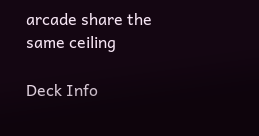arcade share the same ceiling

Deck Info